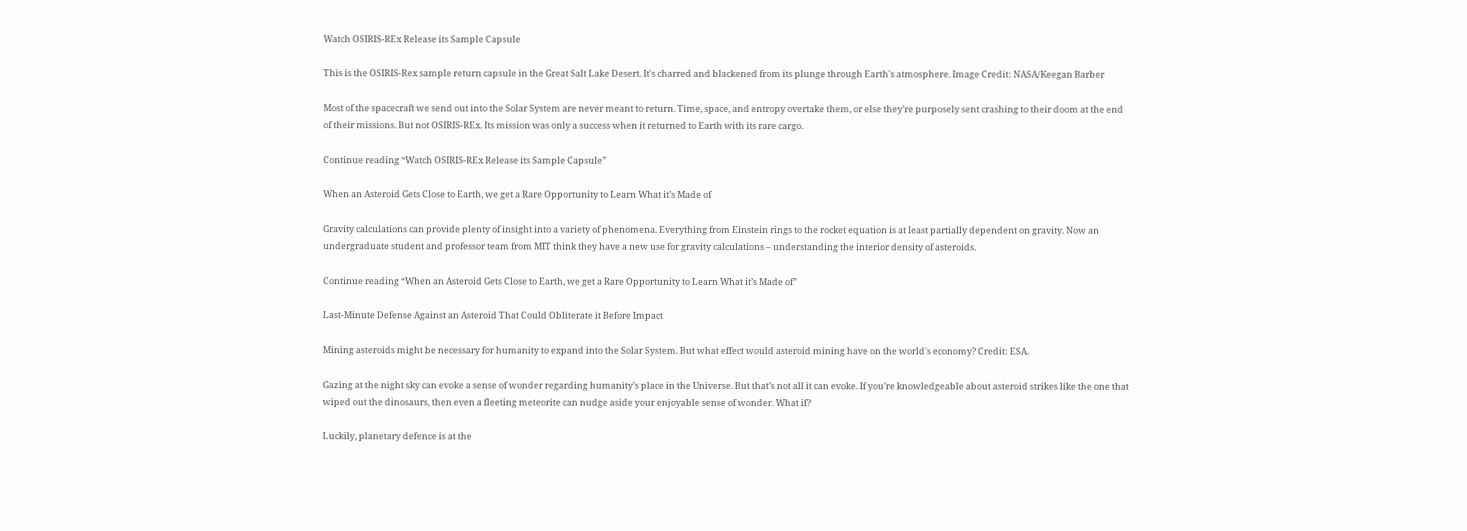Watch OSIRIS-REx Release its Sample Capsule

This is the OSIRIS-Rex sample return capsule in the Great Salt Lake Desert. It's charred and blackened from its plunge through Earth's atmosphere. Image Credit: NASA/Keegan Barber

Most of the spacecraft we send out into the Solar System are never meant to return. Time, space, and entropy overtake them, or else they’re purposely sent crashing to their doom at the end of their missions. But not OSIRIS-REx. Its mission was only a success when it returned to Earth with its rare cargo.

Continue reading “Watch OSIRIS-REx Release its Sample Capsule”

When an Asteroid Gets Close to Earth, we get a Rare Opportunity to Learn What it’s Made of

Gravity calculations can provide plenty of insight into a variety of phenomena. Everything from Einstein rings to the rocket equation is at least partially dependent on gravity. Now an undergraduate student and professor team from MIT think they have a new use for gravity calculations – understanding the interior density of asteroids.

Continue reading “When an Asteroid Gets Close to Earth, we get a Rare Opportunity to Learn What it’s Made of”

Last-Minute Defense Against an Asteroid That Could Obliterate it Before Impact

Mining asteroids might be necessary for humanity to expand into the Solar System. But what effect would asteroid mining have on the world's economy? Credit: ESA.

Gazing at the night sky can evoke a sense of wonder regarding humanity’s place in the Universe. But that’s not all it can evoke. If you’re knowledgeable about asteroid strikes like the one that wiped out the dinosaurs, then even a fleeting meteorite can nudge aside your enjoyable sense of wonder. What if?

Luckily, planetary defence is at the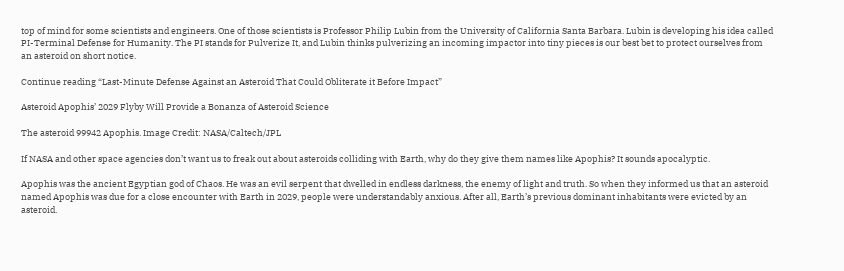top of mind for some scientists and engineers. One of those scientists is Professor Philip Lubin from the University of California Santa Barbara. Lubin is developing his idea called PI-Terminal Defense for Humanity. The PI stands for Pulverize It, and Lubin thinks pulverizing an incoming impactor into tiny pieces is our best bet to protect ourselves from an asteroid on short notice.

Continue reading “Last-Minute Defense Against an Asteroid That Could Obliterate it Before Impact”

Asteroid Apophis’ 2029 Flyby Will Provide a Bonanza of Asteroid Science

The asteroid 99942 Apophis. Image Credit: NASA/Caltech/JPL

If NASA and other space agencies don’t want us to freak out about asteroids colliding with Earth, why do they give them names like Apophis? It sounds apocalyptic.

Apophis was the ancient Egyptian god of Chaos. He was an evil serpent that dwelled in endless darkness, the enemy of light and truth. So when they informed us that an asteroid named Apophis was due for a close encounter with Earth in 2029, people were understandably anxious. After all, Earth’s previous dominant inhabitants were evicted by an asteroid.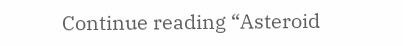Continue reading “Asteroid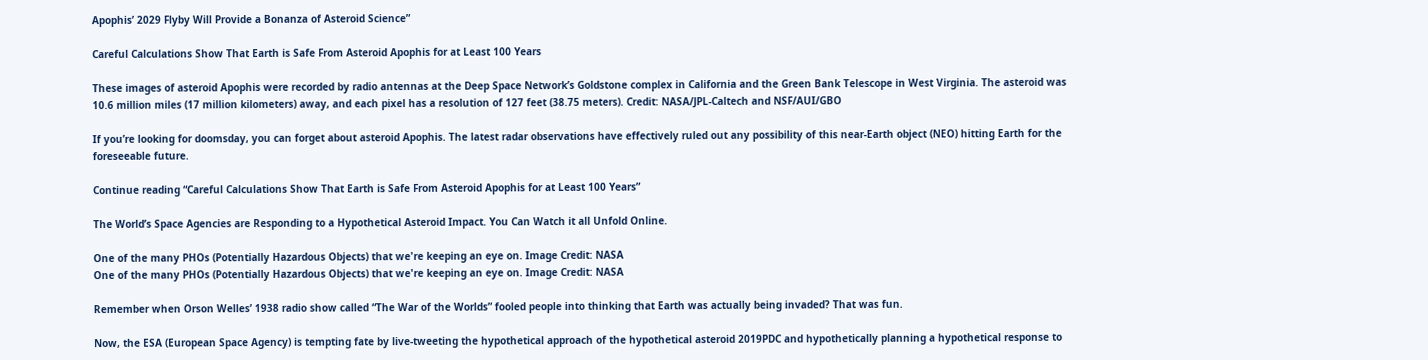Apophis’ 2029 Flyby Will Provide a Bonanza of Asteroid Science”

Careful Calculations Show That Earth is Safe From Asteroid Apophis for at Least 100 Years

These images of asteroid Apophis were recorded by radio antennas at the Deep Space Network’s Goldstone complex in California and the Green Bank Telescope in West Virginia. The asteroid was 10.6 million miles (17 million kilometers) away, and each pixel has a resolution of 127 feet (38.75 meters). Credit: NASA/JPL-Caltech and NSF/AUI/GBO

If you’re looking for doomsday, you can forget about asteroid Apophis. The latest radar observations have effectively ruled out any possibility of this near-Earth object (NEO) hitting Earth for the foreseeable future.

Continue reading “Careful Calculations Show That Earth is Safe From Asteroid Apophis for at Least 100 Years”

The World’s Space Agencies are Responding to a Hypothetical Asteroid Impact. You Can Watch it all Unfold Online.

One of the many PHOs (Potentially Hazardous Objects) that we're keeping an eye on. Image Credit: NASA
One of the many PHOs (Potentially Hazardous Objects) that we're keeping an eye on. Image Credit: NASA

Remember when Orson Welles’ 1938 radio show called “The War of the Worlds” fooled people into thinking that Earth was actually being invaded? That was fun.

Now, the ESA (European Space Agency) is tempting fate by live-tweeting the hypothetical approach of the hypothetical asteroid 2019PDC and hypothetically planning a hypothetical response to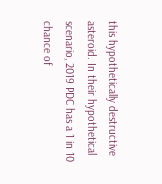this hypothetically destructive asteroid. In their hypothetical scenario, 2019 PDC has a 1 in 10 chance of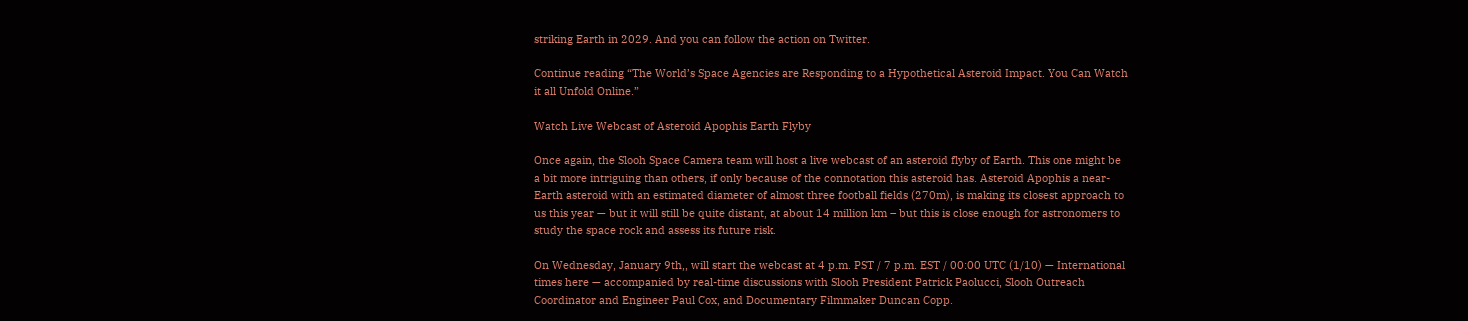striking Earth in 2029. And you can follow the action on Twitter.

Continue reading “The World’s Space Agencies are Responding to a Hypothetical Asteroid Impact. You Can Watch it all Unfold Online.”

Watch Live Webcast of Asteroid Apophis Earth Flyby

Once again, the Slooh Space Camera team will host a live webcast of an asteroid flyby of Earth. This one might be a bit more intriguing than others, if only because of the connotation this asteroid has. Asteroid Apophis a near-Earth asteroid with an estimated diameter of almost three football fields (270m), is making its closest approach to us this year — but it will still be quite distant, at about 14 million km – but this is close enough for astronomers to study the space rock and assess its future risk.

On Wednesday, January 9th,, will start the webcast at 4 p.m. PST / 7 p.m. EST / 00:00 UTC (1/10) — International times here — accompanied by real-time discussions with Slooh President Patrick Paolucci, Slooh Outreach Coordinator and Engineer Paul Cox, and Documentary Filmmaker Duncan Copp.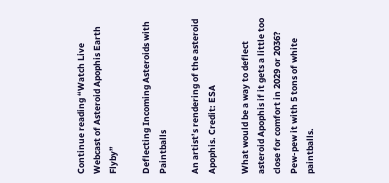Continue reading “Watch Live Webcast of Asteroid Apophis Earth Flyby”

Deflecting Incoming Asteroids with Paintballs

An artist’s rendering of the asteroid Apophis. Credit: ESA

What would be a way to deflect asteroid Apophis if it gets a little too close for comfort in 2029 or 2036? Pew-pew it with 5 tons of white paintballs.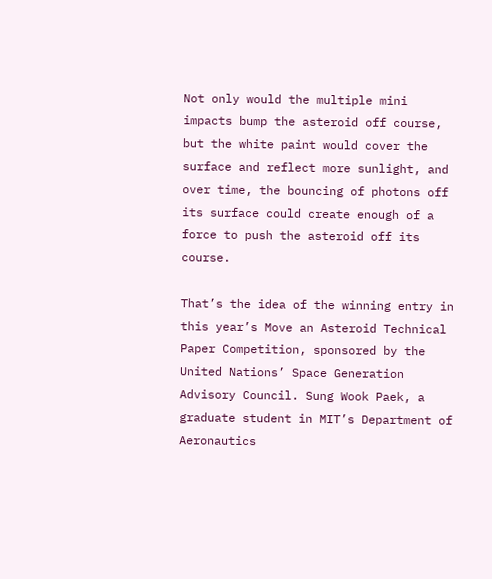Not only would the multiple mini impacts bump the asteroid off course, but the white paint would cover the surface and reflect more sunlight, and over time, the bouncing of photons off its surface could create enough of a force to push the asteroid off its course.

That’s the idea of the winning entry in this year’s Move an Asteroid Technical Paper Competition, sponsored by the United Nations’ Space Generation Advisory Council. Sung Wook Paek, a graduate student in MIT’s Department of Aeronautics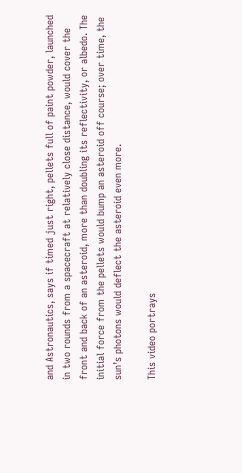and Astronautics, says if timed just right, pellets full of paint powder, launched in two rounds from a spacecraft at relatively close distance, would cover the front and back of an asteroid, more than doubling its reflectivity, or albedo. The initial force from the pellets would bump an asteroid off course; over time, the sun’s photons would deflect the asteroid even more.

This video portrays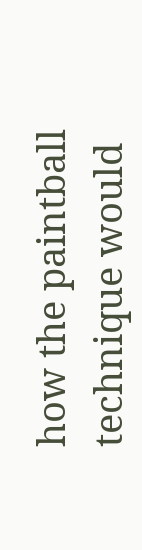how the paintball technique would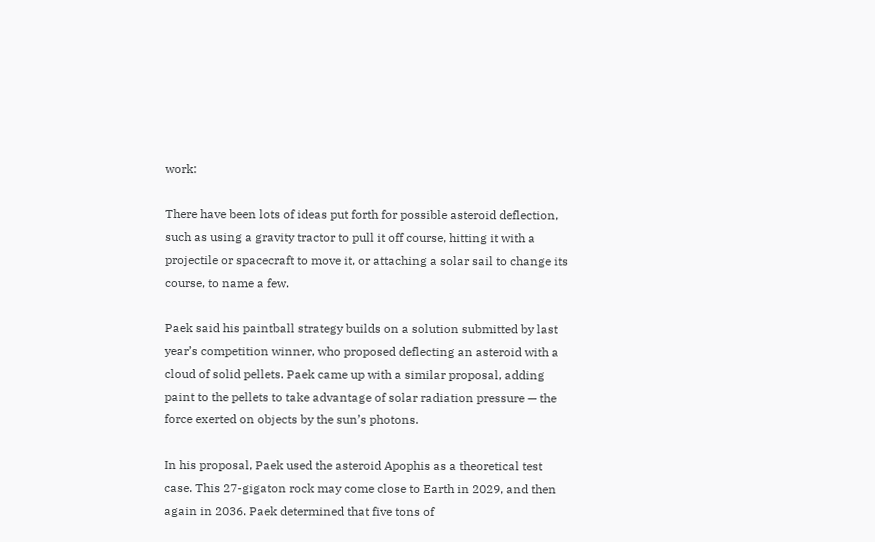work:

There have been lots of ideas put forth for possible asteroid deflection, such as using a gravity tractor to pull it off course, hitting it with a projectile or spacecraft to move it, or attaching a solar sail to change its course, to name a few.

Paek said his paintball strategy builds on a solution submitted by last year’s competition winner, who proposed deflecting an asteroid with a cloud of solid pellets. Paek came up with a similar proposal, adding paint to the pellets to take advantage of solar radiation pressure — the force exerted on objects by the sun’s photons.

In his proposal, Paek used the asteroid Apophis as a theoretical test case. This 27-gigaton rock may come close to Earth in 2029, and then again in 2036. Paek determined that five tons of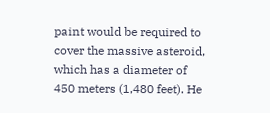paint would be required to cover the massive asteroid, which has a diameter of 450 meters (1,480 feet). He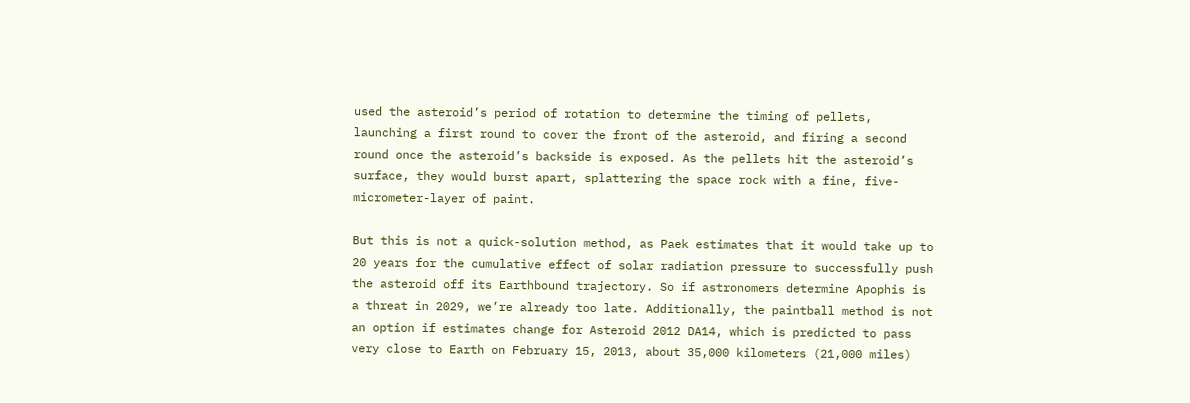used the asteroid’s period of rotation to determine the timing of pellets, launching a first round to cover the front of the asteroid, and firing a second round once the asteroid’s backside is exposed. As the pellets hit the asteroid’s surface, they would burst apart, splattering the space rock with a fine, five-micrometer-layer of paint.

But this is not a quick-solution method, as Paek estimates that it would take up to 20 years for the cumulative effect of solar radiation pressure to successfully push the asteroid off its Earthbound trajectory. So if astronomers determine Apophis is a threat in 2029, we’re already too late. Additionally, the paintball method is not an option if estimates change for Asteroid 2012 DA14, which is predicted to pass very close to Earth on February 15, 2013, about 35,000 kilometers (21,000 miles)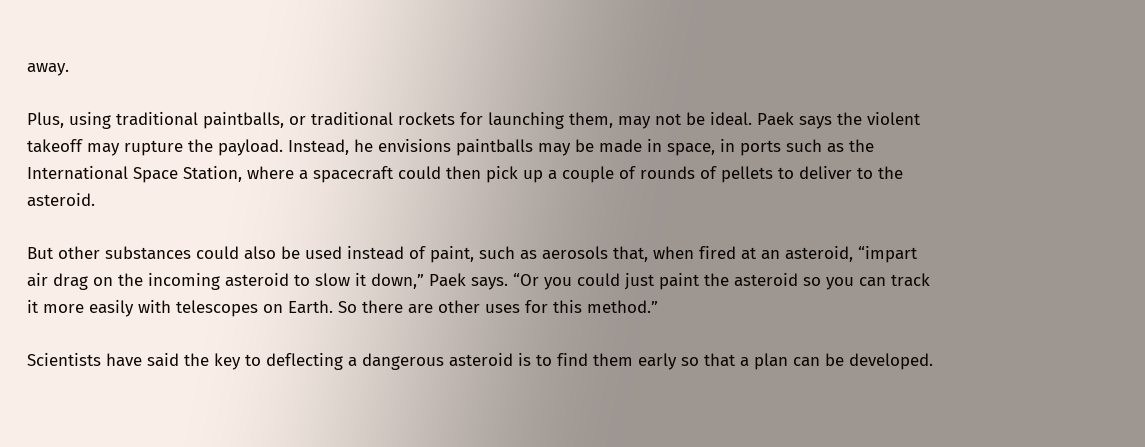away.

Plus, using traditional paintballs, or traditional rockets for launching them, may not be ideal. Paek says the violent takeoff may rupture the payload. Instead, he envisions paintballs may be made in space, in ports such as the International Space Station, where a spacecraft could then pick up a couple of rounds of pellets to deliver to the asteroid.

But other substances could also be used instead of paint, such as aerosols that, when fired at an asteroid, “impart air drag on the incoming asteroid to slow it down,” Paek says. “Or you could just paint the asteroid so you can track it more easily with telescopes on Earth. So there are other uses for this method.”

Scientists have said the key to deflecting a dangerous asteroid is to find them early so that a plan can be developed.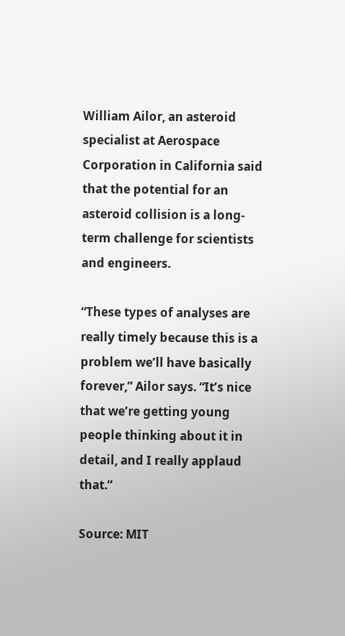William Ailor, an asteroid specialist at Aerospace Corporation in California said that the potential for an asteroid collision is a long-term challenge for scientists and engineers.

“These types of analyses are really timely because this is a problem we’ll have basically forever,” Ailor says. “It’s nice that we’re getting young people thinking about it in detail, and I really applaud that.”

Source: MIT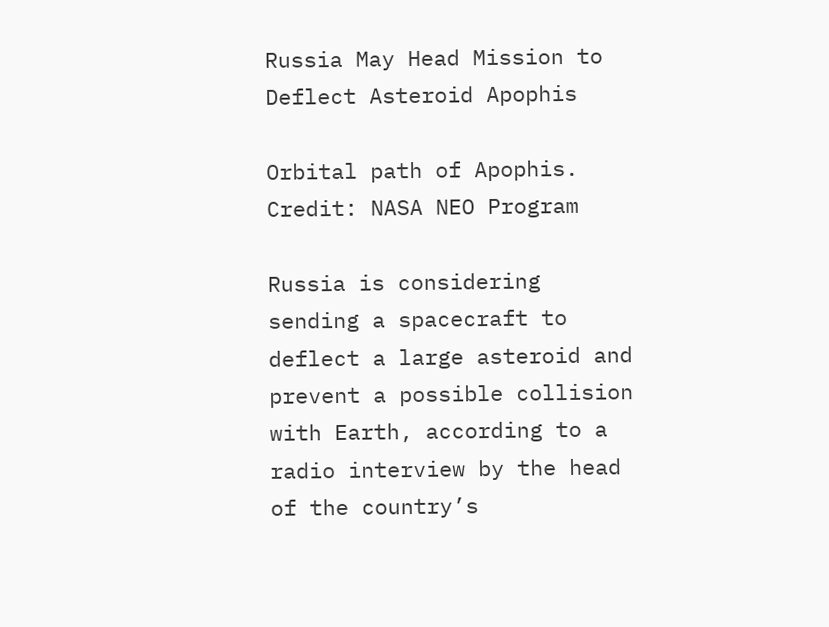Russia May Head Mission to Deflect Asteroid Apophis

Orbital path of Apophis. Credit: NASA NEO Program

Russia is considering sending a spacecraft to deflect a large asteroid and prevent a possible collision with Earth, according to a radio interview by the head of the country’s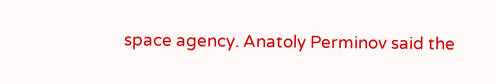space agency. Anatoly Perminov said the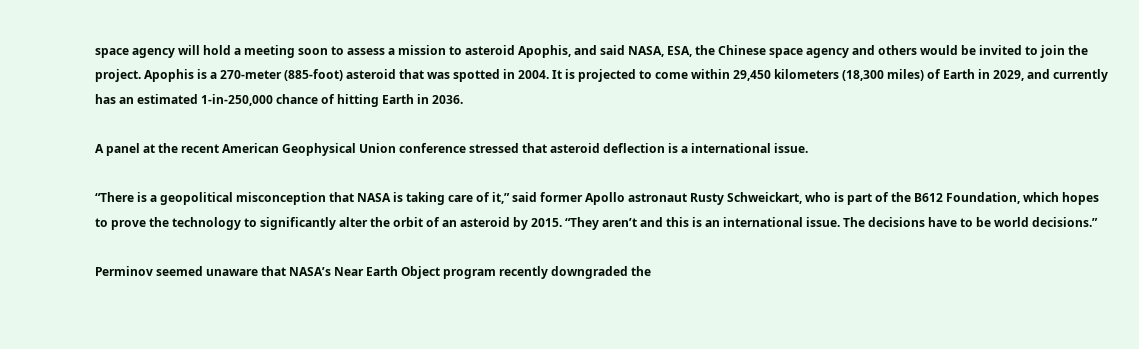space agency will hold a meeting soon to assess a mission to asteroid Apophis, and said NASA, ESA, the Chinese space agency and others would be invited to join the project. Apophis is a 270-meter (885-foot) asteroid that was spotted in 2004. It is projected to come within 29,450 kilometers (18,300 miles) of Earth in 2029, and currently has an estimated 1-in-250,000 chance of hitting Earth in 2036.

A panel at the recent American Geophysical Union conference stressed that asteroid deflection is a international issue.

“There is a geopolitical misconception that NASA is taking care of it,” said former Apollo astronaut Rusty Schweickart, who is part of the B612 Foundation, which hopes to prove the technology to significantly alter the orbit of an asteroid by 2015. “They aren’t and this is an international issue. The decisions have to be world decisions.”

Perminov seemed unaware that NASA’s Near Earth Object program recently downgraded the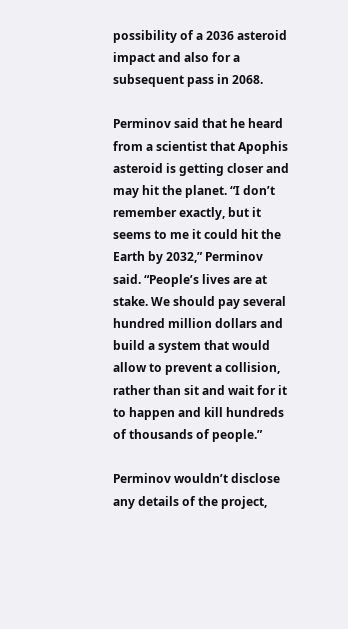possibility of a 2036 asteroid impact and also for a subsequent pass in 2068.

Perminov said that he heard from a scientist that Apophis asteroid is getting closer and may hit the planet. “I don’t remember exactly, but it seems to me it could hit the Earth by 2032,” Perminov said. “People’s lives are at stake. We should pay several hundred million dollars and build a system that would allow to prevent a collision, rather than sit and wait for it to happen and kill hundreds of thousands of people.”

Perminov wouldn’t disclose any details of the project,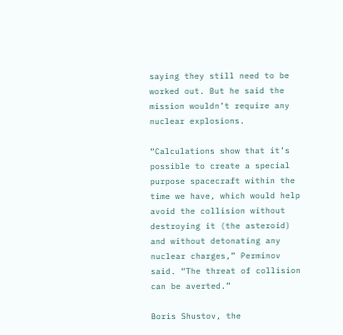saying they still need to be worked out. But he said the mission wouldn’t require any nuclear explosions.

“Calculations show that it’s possible to create a special purpose spacecraft within the time we have, which would help avoid the collision without destroying it (the asteroid) and without detonating any nuclear charges,” Perminov said. “The threat of collision can be averted.”

Boris Shustov, the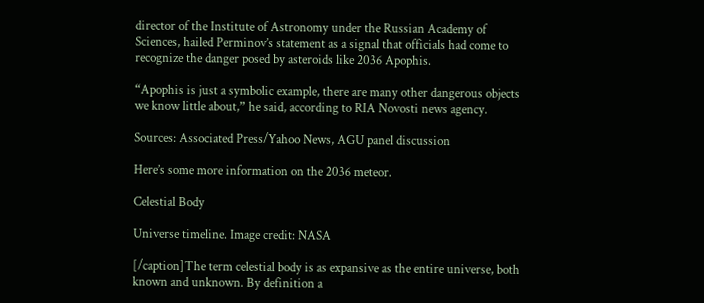director of the Institute of Astronomy under the Russian Academy of Sciences, hailed Perminov’s statement as a signal that officials had come to recognize the danger posed by asteroids like 2036 Apophis.

“Apophis is just a symbolic example, there are many other dangerous objects we know little about,” he said, according to RIA Novosti news agency.

Sources: Associated Press/Yahoo News, AGU panel discussion

Here’s some more information on the 2036 meteor.

Celestial Body

Universe timeline. Image credit: NASA

[/caption]The term celestial body is as expansive as the entire universe, both known and unknown. By definition a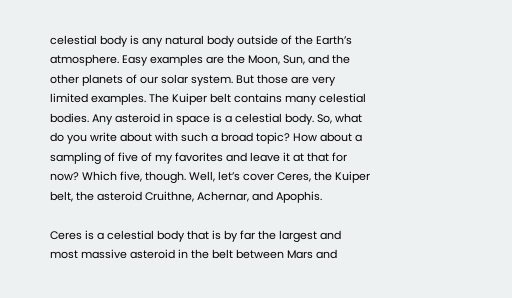celestial body is any natural body outside of the Earth’s atmosphere. Easy examples are the Moon, Sun, and the other planets of our solar system. But those are very limited examples. The Kuiper belt contains many celestial bodies. Any asteroid in space is a celestial body. So, what do you write about with such a broad topic? How about a sampling of five of my favorites and leave it at that for now? Which five, though. Well, let’s cover Ceres, the Kuiper belt, the asteroid Cruithne, Achernar, and Apophis.

Ceres is a celestial body that is by far the largest and most massive asteroid in the belt between Mars and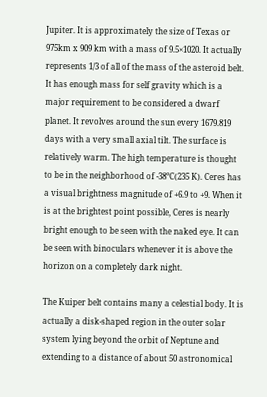Jupiter. It is approximately the size of Texas or 975km x 909 km with a mass of 9.5×1020. It actually represents 1/3 of all of the mass of the asteroid belt. It has enough mass for self gravity which is a major requirement to be considered a dwarf planet. It revolves around the sun every 1679.819 days with a very small axial tilt. The surface is relatively warm. The high temperature is thought to be in the neighborhood of -38°C(235 K). Ceres has a visual brightness magnitude of +6.9 to +9. When it is at the brightest point possible, Ceres is nearly bright enough to be seen with the naked eye. It can be seen with binoculars whenever it is above the horizon on a completely dark night.

The Kuiper belt contains many a celestial body. It is actually a disk-shaped region in the outer solar system lying beyond the orbit of Neptune and extending to a distance of about 50 astronomical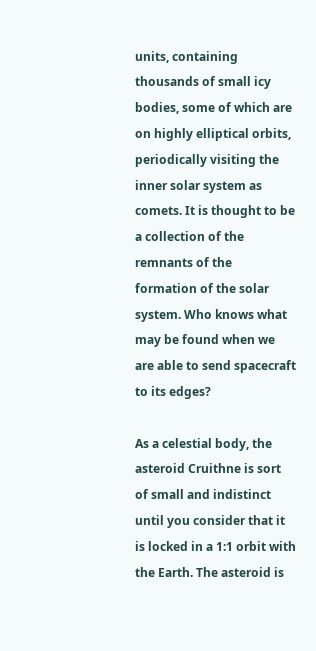units, containing thousands of small icy bodies, some of which are on highly elliptical orbits, periodically visiting the inner solar system as comets. It is thought to be a collection of the remnants of the formation of the solar system. Who knows what may be found when we are able to send spacecraft to its edges?

As a celestial body, the asteroid Cruithne is sort of small and indistinct until you consider that it is locked in a 1:1 orbit with the Earth. The asteroid is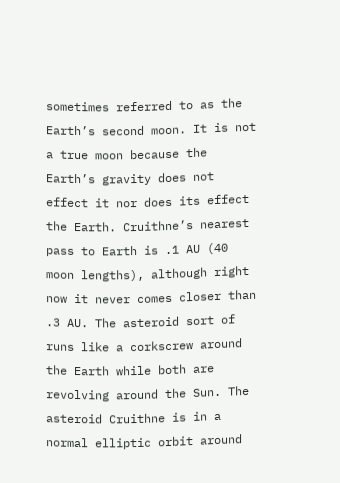sometimes referred to as the Earth’s second moon. It is not a true moon because the Earth’s gravity does not effect it nor does its effect the Earth. Cruithne’s nearest pass to Earth is .1 AU (40 moon lengths), although right now it never comes closer than .3 AU. The asteroid sort of runs like a corkscrew around the Earth while both are revolving around the Sun. The asteroid Cruithne is in a normal elliptic orbit around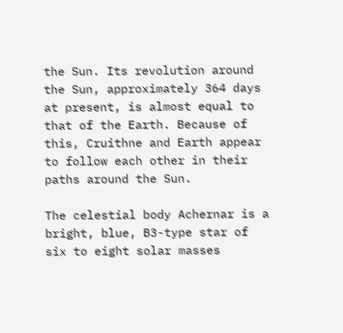the Sun. Its revolution around the Sun, approximately 364 days at present, is almost equal to that of the Earth. Because of this, Cruithne and Earth appear to follow each other in their paths around the Sun.

The celestial body Achernar is a bright, blue, B3-type star of six to eight solar masses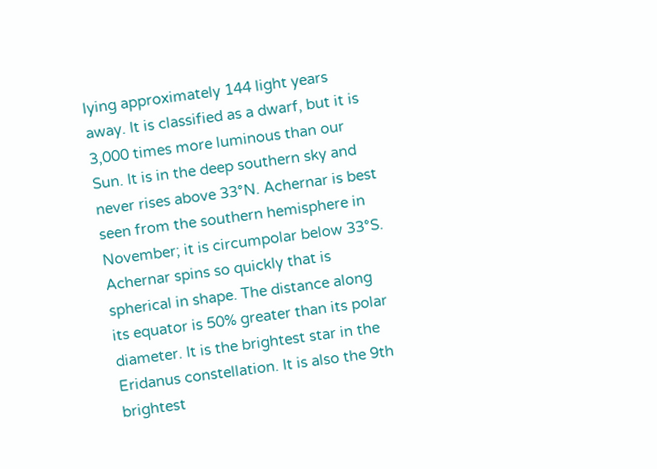lying approximately 144 light years away. It is classified as a dwarf, but it is 3,000 times more luminous than our Sun. It is in the deep southern sky and never rises above 33°N. Achernar is best seen from the southern hemisphere in November; it is circumpolar below 33°S. Achernar spins so quickly that is spherical in shape. The distance along its equator is 50% greater than its polar diameter. It is the brightest star in the Eridanus constellation. It is also the 9th brightest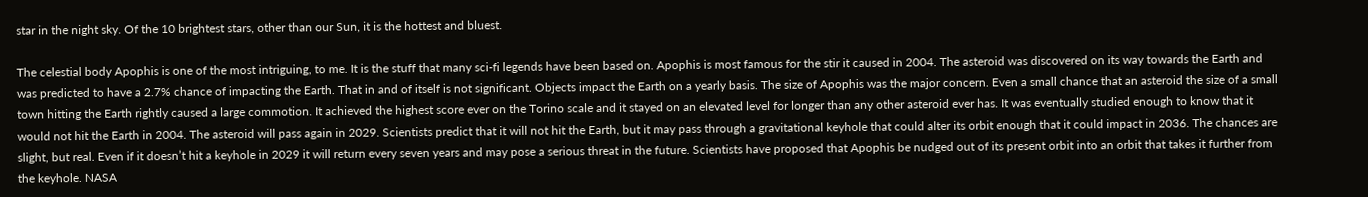star in the night sky. Of the 10 brightest stars, other than our Sun, it is the hottest and bluest.

The celestial body Apophis is one of the most intriguing, to me. It is the stuff that many sci-fi legends have been based on. Apophis is most famous for the stir it caused in 2004. The asteroid was discovered on its way towards the Earth and was predicted to have a 2.7% chance of impacting the Earth. That in and of itself is not significant. Objects impact the Earth on a yearly basis. The size of Apophis was the major concern. Even a small chance that an asteroid the size of a small town hitting the Earth rightly caused a large commotion. It achieved the highest score ever on the Torino scale and it stayed on an elevated level for longer than any other asteroid ever has. It was eventually studied enough to know that it would not hit the Earth in 2004. The asteroid will pass again in 2029. Scientists predict that it will not hit the Earth, but it may pass through a gravitational keyhole that could alter its orbit enough that it could impact in 2036. The chances are slight, but real. Even if it doesn’t hit a keyhole in 2029 it will return every seven years and may pose a serious threat in the future. Scientists have proposed that Apophis be nudged out of its present orbit into an orbit that takes it further from the keyhole. NASA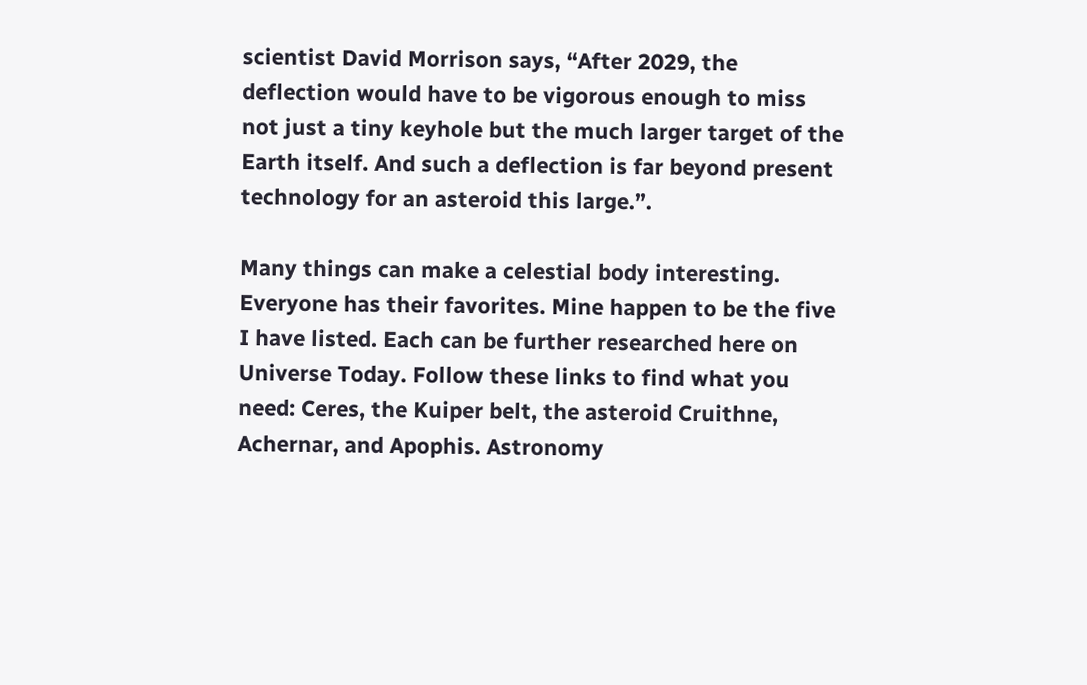scientist David Morrison says, “After 2029, the deflection would have to be vigorous enough to miss not just a tiny keyhole but the much larger target of the Earth itself. And such a deflection is far beyond present technology for an asteroid this large.”.

Many things can make a celestial body interesting. Everyone has their favorites. Mine happen to be the five I have listed. Each can be further researched here on Universe Today. Follow these links to find what you need: Ceres, the Kuiper belt, the asteroid Cruithne, Achernar, and Apophis. Astronomy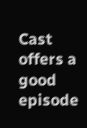Cast offers a good episode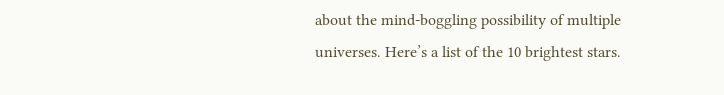about the mind-boggling possibility of multiple universes. Here’s a list of the 10 brightest stars.